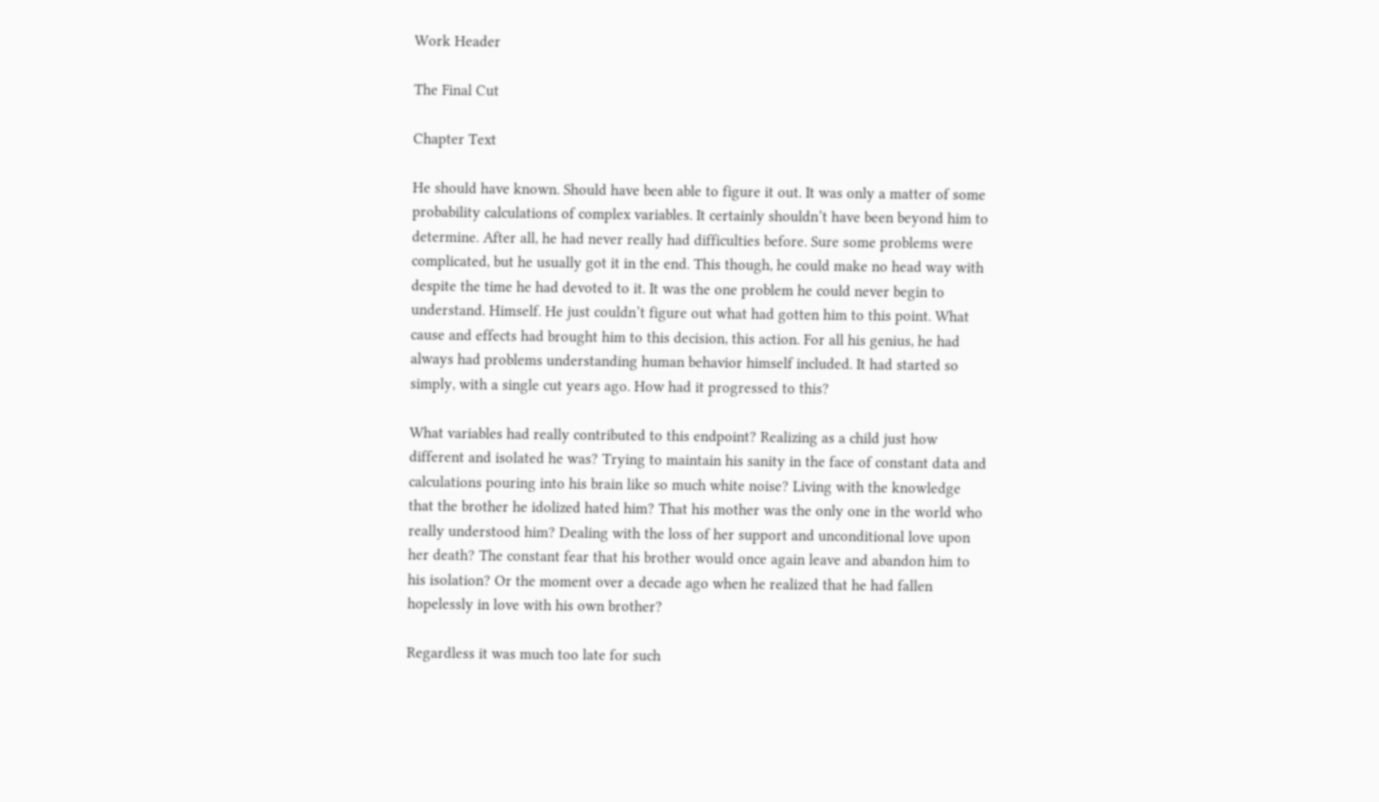Work Header

The Final Cut

Chapter Text

He should have known. Should have been able to figure it out. It was only a matter of some probability calculations of complex variables. It certainly shouldn’t have been beyond him to determine. After all, he had never really had difficulties before. Sure some problems were complicated, but he usually got it in the end. This though, he could make no head way with despite the time he had devoted to it. It was the one problem he could never begin to understand. Himself. He just couldn’t figure out what had gotten him to this point. What cause and effects had brought him to this decision, this action. For all his genius, he had always had problems understanding human behavior himself included. It had started so simply, with a single cut years ago. How had it progressed to this?

What variables had really contributed to this endpoint? Realizing as a child just how different and isolated he was? Trying to maintain his sanity in the face of constant data and calculations pouring into his brain like so much white noise? Living with the knowledge that the brother he idolized hated him? That his mother was the only one in the world who really understood him? Dealing with the loss of her support and unconditional love upon her death? The constant fear that his brother would once again leave and abandon him to his isolation? Or the moment over a decade ago when he realized that he had fallen hopelessly in love with his own brother?

Regardless it was much too late for such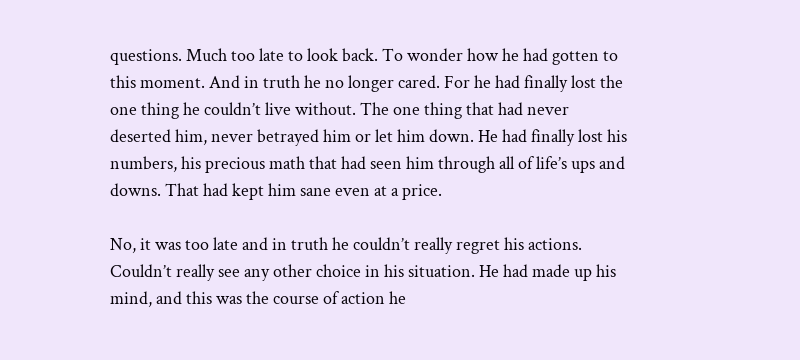questions. Much too late to look back. To wonder how he had gotten to this moment. And in truth he no longer cared. For he had finally lost the one thing he couldn’t live without. The one thing that had never deserted him, never betrayed him or let him down. He had finally lost his numbers, his precious math that had seen him through all of life’s ups and downs. That had kept him sane even at a price.

No, it was too late and in truth he couldn’t really regret his actions. Couldn’t really see any other choice in his situation. He had made up his mind, and this was the course of action he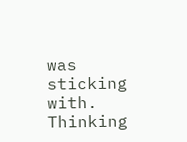was sticking with. Thinking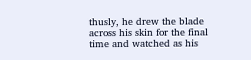thusly, he drew the blade across his skin for the final time and watched as his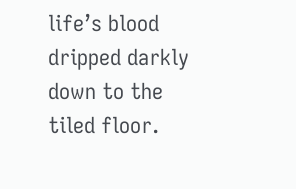life’s blood dripped darkly down to the tiled floor.